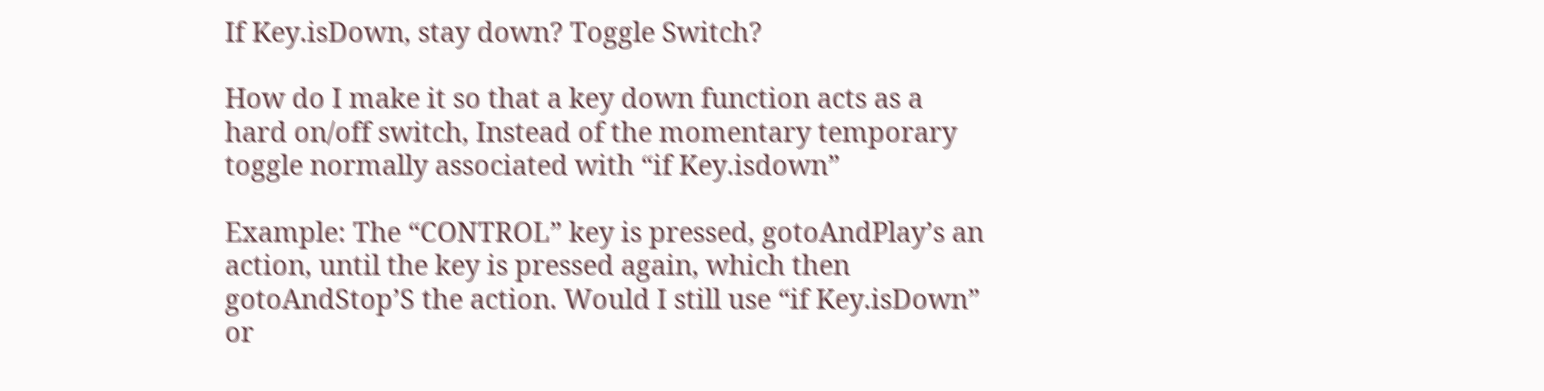If Key.isDown, stay down? Toggle Switch?

How do I make it so that a key down function acts as a hard on/off switch, Instead of the momentary temporary toggle normally associated with “if Key.isdown”

Example: The “CONTROL” key is pressed, gotoAndPlay’s an action, until the key is pressed again, which then gotoAndStop’S the action. Would I still use “if Key.isDown” or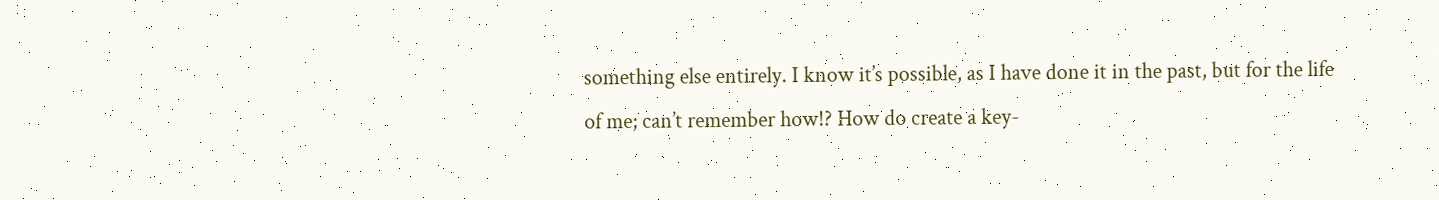something else entirely. I know it’s possible, as I have done it in the past, but for the life of me; can’t remember how!? How do create a key-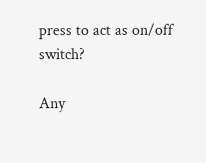press to act as on/off switch?

Any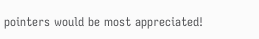pointers would be most appreciated!